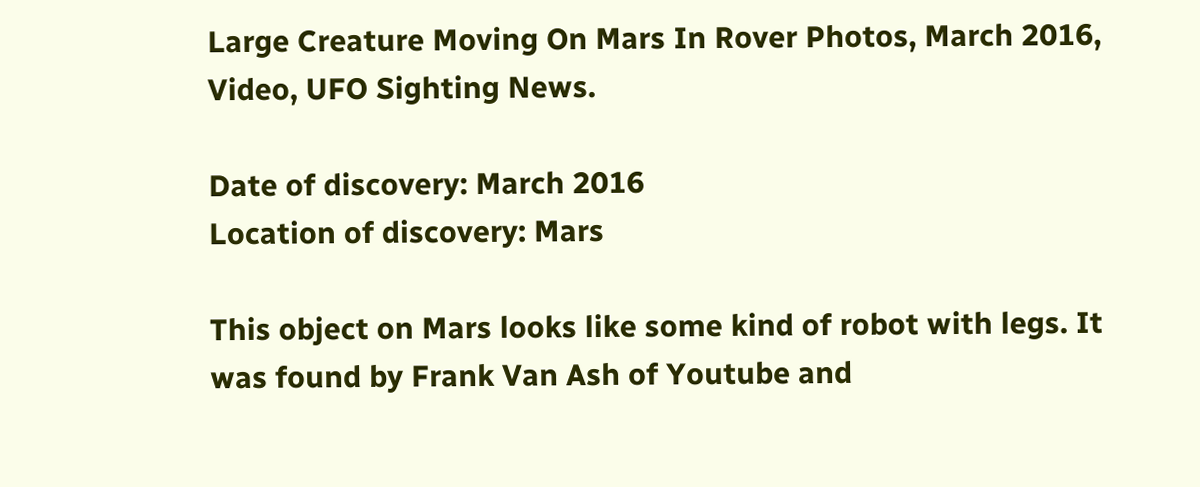Large Creature Moving On Mars In Rover Photos, March 2016, Video, UFO Sighting News.

Date of discovery: March 2016
Location of discovery: Mars

This object on Mars looks like some kind of robot with legs. It was found by Frank Van Ash of Youtube and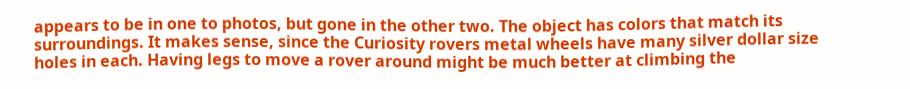appears to be in one to photos, but gone in the other two. The object has colors that match its surroundings. It makes sense, since the Curiosity rovers metal wheels have many silver dollar size holes in each. Having legs to move a rover around might be much better at climbing the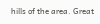hills of the area. Great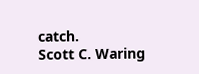catch.
Scott C. Waring